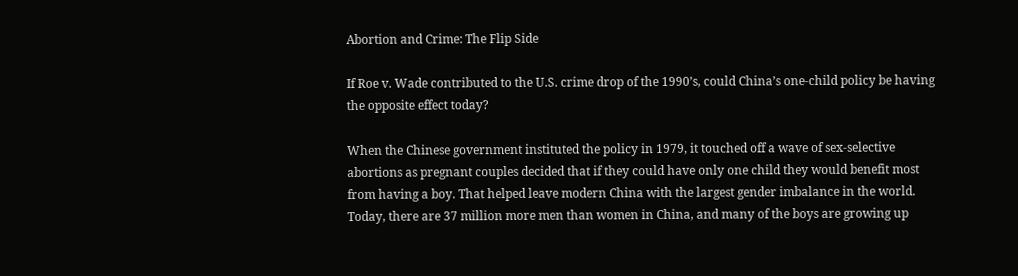Abortion and Crime: The Flip Side

If Roe v. Wade contributed to the U.S. crime drop of the 1990’s, could China’s one-child policy be having the opposite effect today?

When the Chinese government instituted the policy in 1979, it touched off a wave of sex-selective abortions as pregnant couples decided that if they could have only one child they would benefit most from having a boy. That helped leave modern China with the largest gender imbalance in the world. Today, there are 37 million more men than women in China, and many of the boys are growing up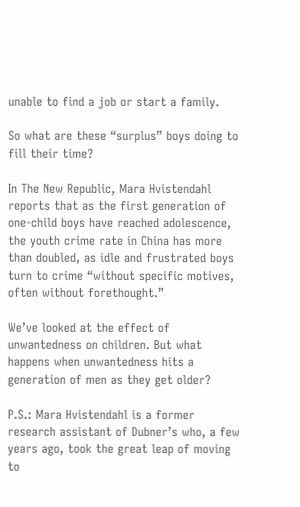unable to find a job or start a family.

So what are these “surplus” boys doing to fill their time?

In The New Republic, Mara Hvistendahl reports that as the first generation of one-child boys have reached adolescence, the youth crime rate in China has more than doubled, as idle and frustrated boys turn to crime “without specific motives, often without forethought.”

We’ve looked at the effect of unwantedness on children. But what happens when unwantedness hits a generation of men as they get older?

P.S.: Mara Hvistendahl is a former research assistant of Dubner’s who, a few years ago, took the great leap of moving to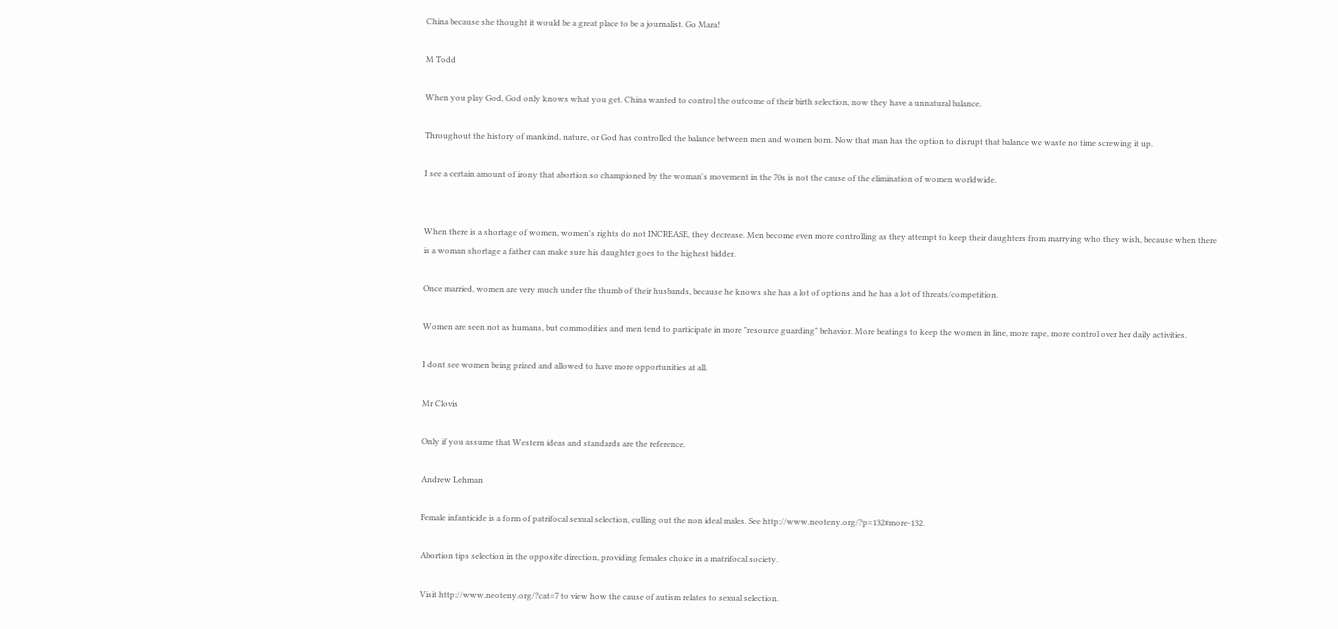China because she thought it would be a great place to be a journalist. Go Mara!

M Todd

When you play God, God only knows what you get. China wanted to control the outcome of their birth selection, now they have a unnatural balance.

Throughout the history of mankind, nature, or God has controlled the balance between men and women born. Now that man has the option to disrupt that balance we waste no time screwing it up.

I see a certain amount of irony that abortion so championed by the woman's movement in the 70s is not the cause of the elimination of women worldwide.


When there is a shortage of women, women's rights do not INCREASE, they decrease. Men become even more controlling as they attempt to keep their daughters from marrying who they wish, because when there is a woman shortage a father can make sure his daughter goes to the highest bidder.

Once married, women are very much under the thumb of their husbands, because he knows she has a lot of options and he has a lot of threats/competition.

Women are seen not as humans, but commodities and men tend to participate in more "resource guarding" behavior. More beatings to keep the women in line, more rape, more control over her daily activities.

I dont see women being prized and allowed to have more opportunities at all.

Mr Clovis

Only if you assume that Western ideas and standards are the reference.

Andrew Lehman

Female infanticide is a form of patrifocal sexual selection, culling out the non ideal males. See http://www.neoteny.org/?p=132#more-132.

Abortion tips selection in the opposite direction, providing females choice in a matrifocal society.

Visit http://www.neoteny.org/?cat=7 to view how the cause of autism relates to sexual selection.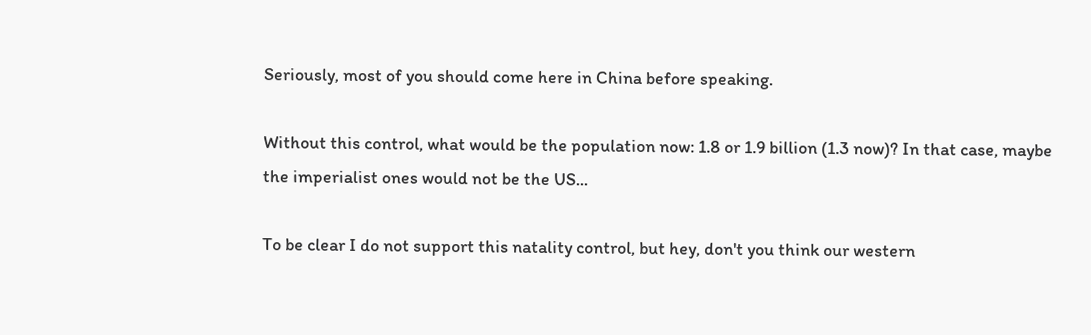Seriously, most of you should come here in China before speaking.

Without this control, what would be the population now: 1.8 or 1.9 billion (1.3 now)? In that case, maybe the imperialist ones would not be the US...

To be clear I do not support this natality control, but hey, don't you think our western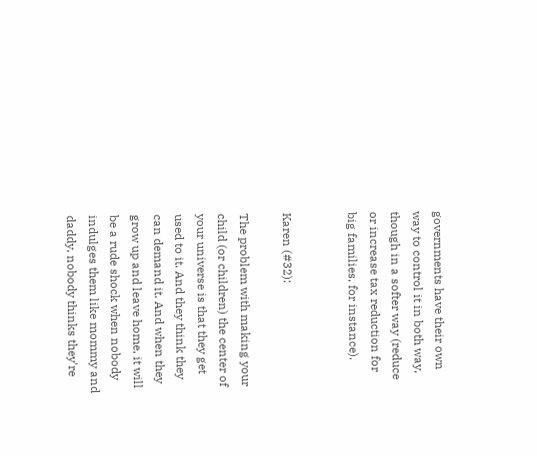governments have their own way to control it in both way, though in a softer way (reduce or increase tax reduction for big families, for instance).


Karen (#32):

The problem with making your child (or children) the center of your universe is that they get used to it. And they think they can demand it. And when they grow up and leave home, it will be a rude shock when nobody indulges them like mommy and daddy, nobody thinks they're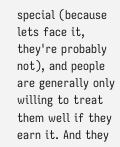special (because lets face it, they're probably not), and people are generally only willing to treat them well if they earn it. And they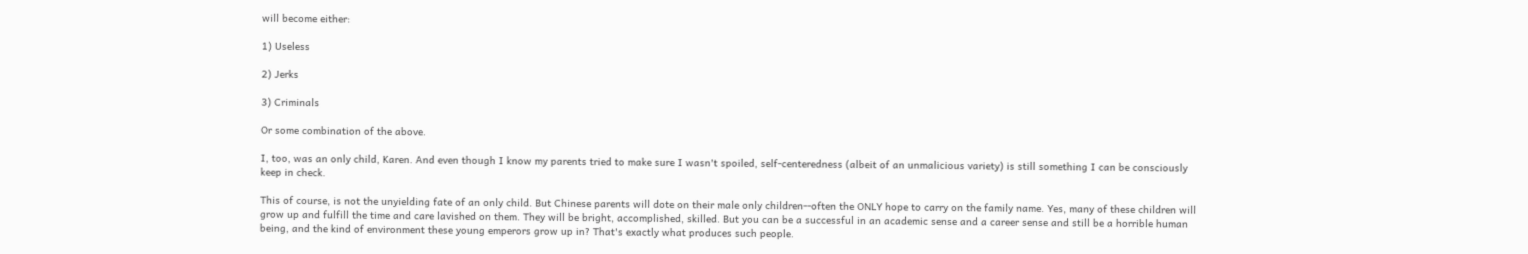will become either:

1) Useless

2) Jerks

3) Criminals

Or some combination of the above.

I, too, was an only child, Karen. And even though I know my parents tried to make sure I wasn't spoiled, self-centeredness (albeit of an unmalicious variety) is still something I can be consciously keep in check.

This of course, is not the unyielding fate of an only child. But Chinese parents will dote on their male only children--often the ONLY hope to carry on the family name. Yes, many of these children will grow up and fulfill the time and care lavished on them. They will be bright, accomplished, skilled. But you can be a successful in an academic sense and a career sense and still be a horrible human being, and the kind of environment these young emperors grow up in? That's exactly what produces such people.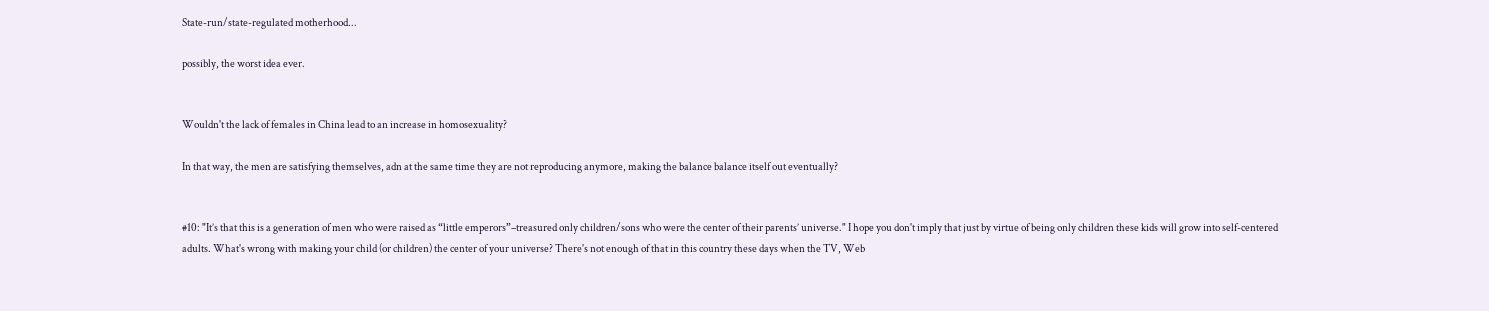State-run/state-regulated motherhood...

possibly, the worst idea ever.


Wouldn't the lack of females in China lead to an increase in homosexuality?

In that way, the men are satisfying themselves, adn at the same time they are not reproducing anymore, making the balance balance itself out eventually?


#10: "It’s that this is a generation of men who were raised as “little emperors”–treasured only children/sons who were the center of their parents’ universe." I hope you don't imply that just by virtue of being only children these kids will grow into self-centered adults. What's wrong with making your child (or children) the center of your universe? There's not enough of that in this country these days when the TV, Web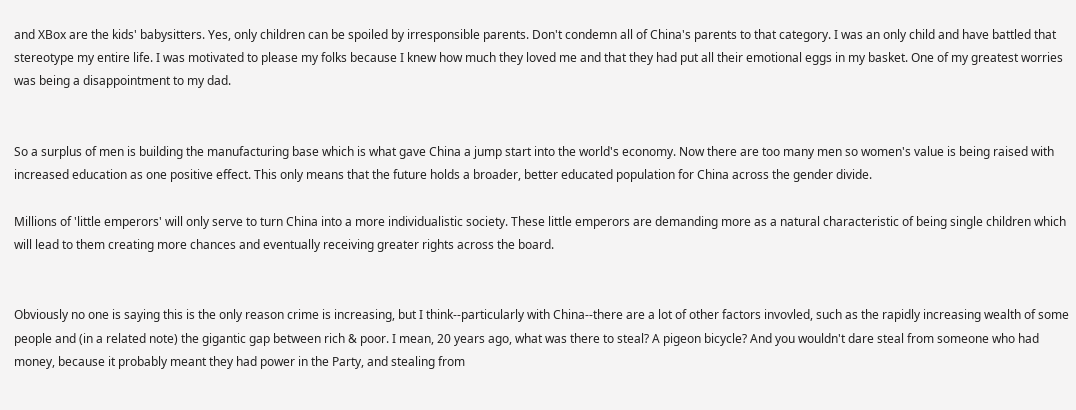and XBox are the kids' babysitters. Yes, only children can be spoiled by irresponsible parents. Don't condemn all of China's parents to that category. I was an only child and have battled that stereotype my entire life. I was motivated to please my folks because I knew how much they loved me and that they had put all their emotional eggs in my basket. One of my greatest worries was being a disappointment to my dad.


So a surplus of men is building the manufacturing base which is what gave China a jump start into the world's economy. Now there are too many men so women's value is being raised with increased education as one positive effect. This only means that the future holds a broader, better educated population for China across the gender divide.

Millions of 'little emperors' will only serve to turn China into a more individualistic society. These little emperors are demanding more as a natural characteristic of being single children which will lead to them creating more chances and eventually receiving greater rights across the board.


Obviously no one is saying this is the only reason crime is increasing, but I think--particularly with China--there are a lot of other factors invovled, such as the rapidly increasing wealth of some people and (in a related note) the gigantic gap between rich & poor. I mean, 20 years ago, what was there to steal? A pigeon bicycle? And you wouldn't dare steal from someone who had money, because it probably meant they had power in the Party, and stealing from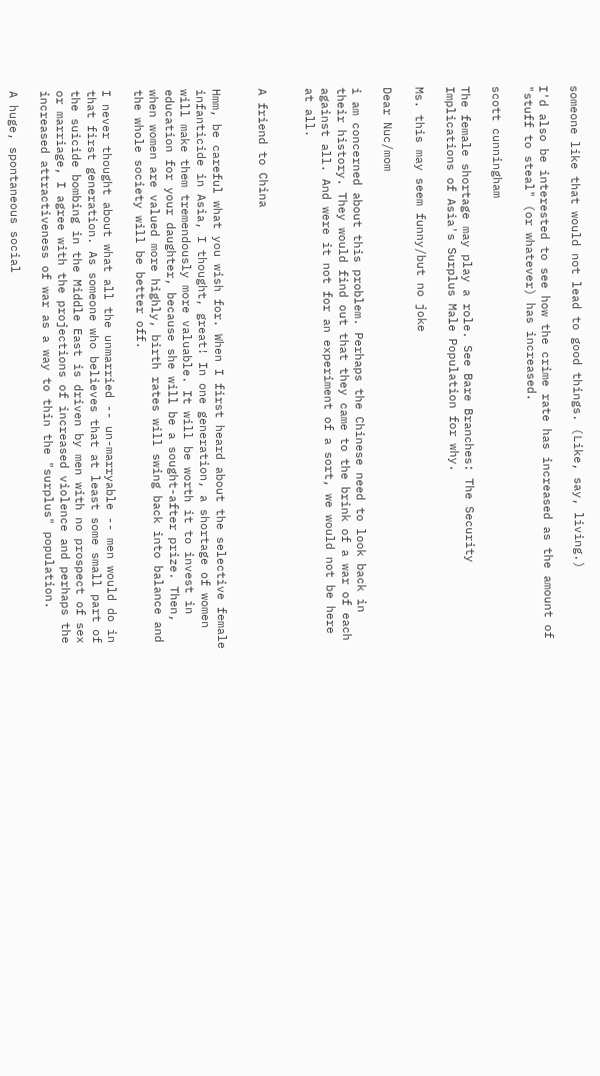someone like that would not lead to good things. (Like, say, living.)

I'd also be interested to see how the crime rate has increased as the amount of "stuff to steal" (or whatever) has increased.

scott cunningham

The female shortage may play a role. See Bare Branches: The Security Implications of Asia's Surplus Male Population for why.

Ms. this may seem funny/but no joke

Dear Nuc/mom

i am concerned about this problem. Perhaps the Chinese need to look back in their history. They would find out that they came to the brink of a war of each against all. And were it not for an experiment of a sort, we would not be here at all.


A friend to China


Hmm, be careful what you wish for. When I first heard about the selective female infanticide in Asia, I thought, great! In one generation, a shortage of women will make them tremendously more valuable. It will be worth it to invest in education for your daughter, because she will be a sought-after prize. Then, when women are valued more highly, birth rates will swing back into balance and the whole society will be better off.

I never thought about what all the unmarried -- un-marryable -- men would do in that first generation. As someone who believes that at least some small part of the suicide bombing in the Middle East is driven by men with no prospect of sex or marriage, I agree with the projections of increased violence and perhaps the increased attractiveness of war as a way to thin the "surplus" population.

A huge, spontaneous social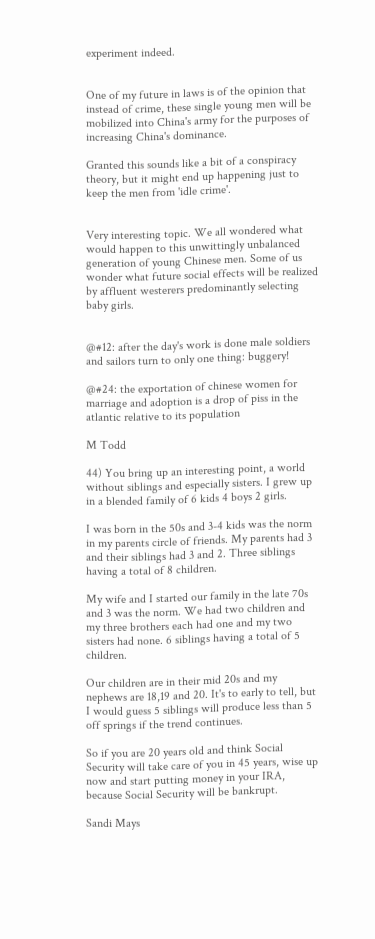experiment indeed.


One of my future in laws is of the opinion that instead of crime, these single young men will be mobilized into China's army for the purposes of increasing China's dominance.

Granted this sounds like a bit of a conspiracy theory, but it might end up happening just to keep the men from 'idle crime'.


Very interesting topic. We all wondered what would happen to this unwittingly unbalanced generation of young Chinese men. Some of us wonder what future social effects will be realized by affluent westerers predominantly selecting baby girls.


@#12: after the day's work is done male soldiers and sailors turn to only one thing: buggery!

@#24: the exportation of chinese women for marriage and adoption is a drop of piss in the atlantic relative to its population

M Todd

44) You bring up an interesting point, a world without siblings and especially sisters. I grew up in a blended family of 6 kids 4 boys 2 girls.

I was born in the 50s and 3-4 kids was the norm in my parents circle of friends. My parents had 3 and their siblings had 3 and 2. Three siblings having a total of 8 children.

My wife and I started our family in the late 70s and 3 was the norm. We had two children and my three brothers each had one and my two sisters had none. 6 siblings having a total of 5 children.

Our children are in their mid 20s and my nephews are 18,19 and 20. It's to early to tell, but I would guess 5 siblings will produce less than 5 off springs if the trend continues.

So if you are 20 years old and think Social Security will take care of you in 45 years, wise up now and start putting money in your IRA, because Social Security will be bankrupt.

Sandi Mays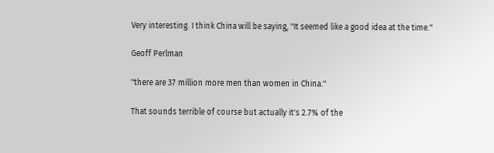Very interesting. I think China will be saying, "It seemed like a good idea at the time."

Geoff Perlman

"there are 37 million more men than women in China."

That sounds terrible of course but actually it's 2.7% of the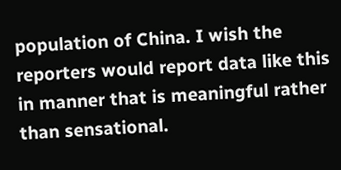population of China. I wish the reporters would report data like this in manner that is meaningful rather than sensational.